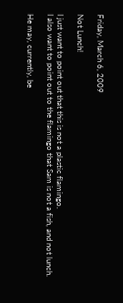Friday, March 6, 2009

Not Lunch!

I just want to point out that this is not a plastic flamingo.
I also want to point out to the flamingo that Sam is not a fish, and not lunch.

He may, currently, be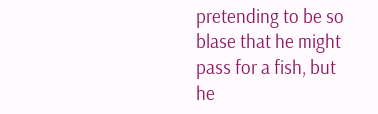pretending to be so blase that he might pass for a fish, but he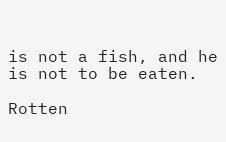is not a fish, and he is not to be eaten.

Rotten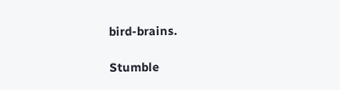bird-brains.

Stumble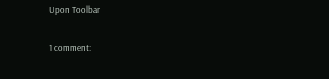Upon Toolbar

1 comment: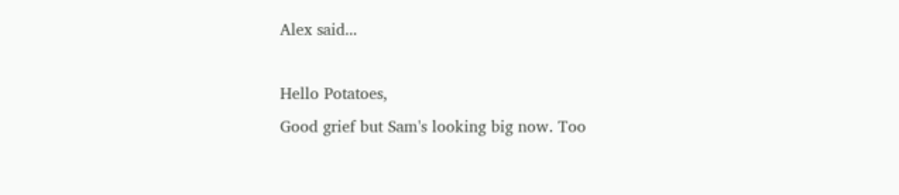Alex said...

Hello Potatoes,
Good grief but Sam's looking big now. Too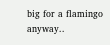big for a flamingo anyway..